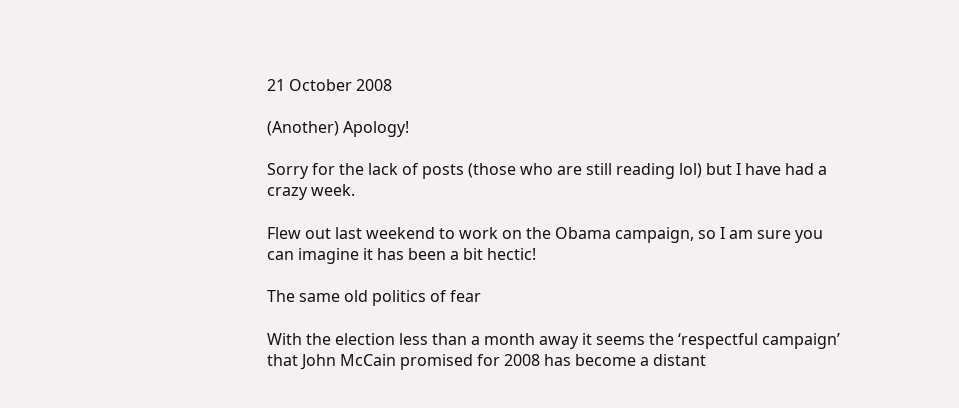21 October 2008

(Another) Apology!

Sorry for the lack of posts (those who are still reading lol) but I have had a crazy week.

Flew out last weekend to work on the Obama campaign, so I am sure you can imagine it has been a bit hectic!

The same old politics of fear

With the election less than a month away it seems the ‘respectful campaign’ that John McCain promised for 2008 has become a distant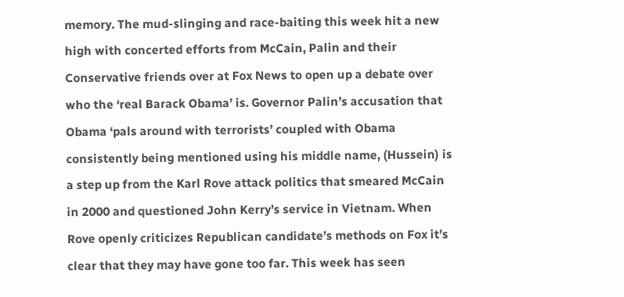memory. The mud-slinging and race-baiting this week hit a new high with concerted efforts from McCain, Palin and their Conservative friends over at Fox News to open up a debate over who the ‘real Barack Obama’ is. Governor Palin’s accusation that Obama ‘pals around with terrorists’ coupled with Obama consistently being mentioned using his middle name, (Hussein) is a step up from the Karl Rove attack politics that smeared McCain in 2000 and questioned John Kerry’s service in Vietnam. When Rove openly criticizes Republican candidate’s methods on Fox it’s clear that they may have gone too far. This week has seen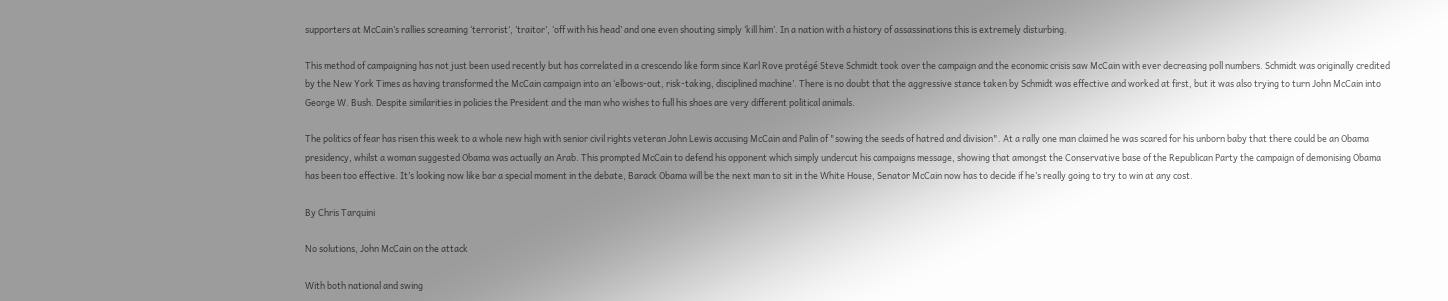supporters at McCain’s rallies screaming ‘terrorist’, ‘traitor’, ‘off with his head’ and one even shouting simply ‘kill him’. In a nation with a history of assassinations this is extremely disturbing.

This method of campaigning has not just been used recently but has correlated in a crescendo like form since Karl Rove protégé Steve Schmidt took over the campaign and the economic crisis saw McCain with ever decreasing poll numbers. Schmidt was originally credited by the New York Times as having transformed the McCain campaign into an ‘elbows-out, risk-taking, disciplined machine’. There is no doubt that the aggressive stance taken by Schmidt was effective and worked at first, but it was also trying to turn John McCain into George W. Bush. Despite similarities in policies the President and the man who wishes to full his shoes are very different political animals.

The politics of fear has risen this week to a whole new high with senior civil rights veteran John Lewis accusing McCain and Palin of "sowing the seeds of hatred and division". At a rally one man claimed he was scared for his unborn baby that there could be an Obama presidency, whilst a woman suggested Obama was actually an Arab. This prompted McCain to defend his opponent which simply undercut his campaigns message, showing that amongst the Conservative base of the Republican Party the campaign of demonising Obama has been too effective. It’s looking now like bar a special moment in the debate, Barack Obama will be the next man to sit in the White House, Senator McCain now has to decide if he’s really going to try to win at any cost.

By Chris Tarquini

No solutions, John McCain on the attack

With both national and swing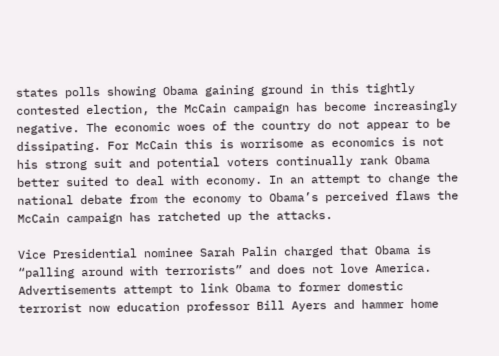states polls showing Obama gaining ground in this tightly contested election, the McCain campaign has become increasingly negative. The economic woes of the country do not appear to be dissipating. For McCain this is worrisome as economics is not his strong suit and potential voters continually rank Obama better suited to deal with economy. In an attempt to change the national debate from the economy to Obama’s perceived flaws the McCain campaign has ratcheted up the attacks.

Vice Presidential nominee Sarah Palin charged that Obama is “palling around with terrorists” and does not love America. Advertisements attempt to link Obama to former domestic terrorist now education professor Bill Ayers and hammer home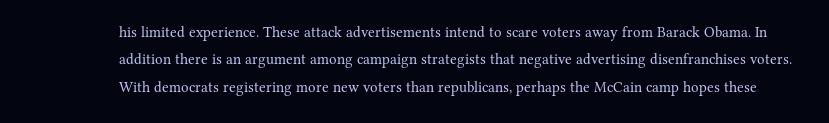his limited experience. These attack advertisements intend to scare voters away from Barack Obama. In addition there is an argument among campaign strategists that negative advertising disenfranchises voters. With democrats registering more new voters than republicans, perhaps the McCain camp hopes these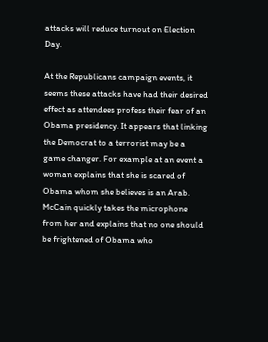attacks will reduce turnout on Election Day.

At the Republicans campaign events, it seems these attacks have had their desired effect as attendees profess their fear of an Obama presidency. It appears that linking the Democrat to a terrorist may be a game changer. For example at an event a woman explains that she is scared of Obama whom she believes is an Arab. McCain quickly takes the microphone from her and explains that no one should be frightened of Obama who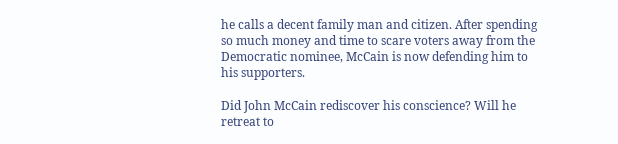he calls a decent family man and citizen. After spending so much money and time to scare voters away from the Democratic nominee, McCain is now defending him to his supporters.

Did John McCain rediscover his conscience? Will he retreat to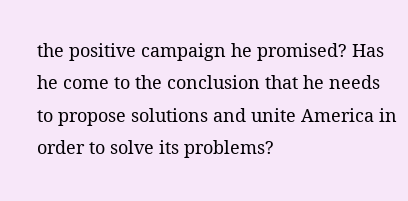the positive campaign he promised? Has he come to the conclusion that he needs to propose solutions and unite America in order to solve its problems?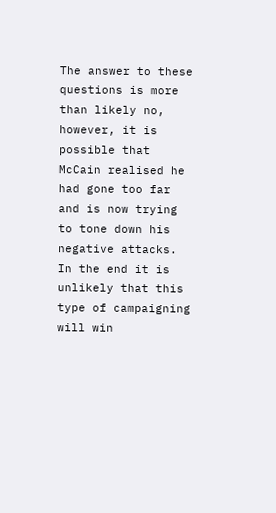The answer to these questions is more than likely no, however, it is possible that McCain realised he had gone too far and is now trying to tone down his negative attacks. In the end it is unlikely that this type of campaigning will win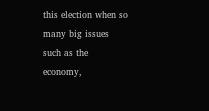this election when so many big issues such as the economy,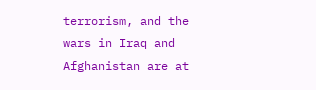terrorism, and the wars in Iraq and Afghanistan are at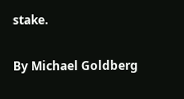stake.

By Michael Goldberg